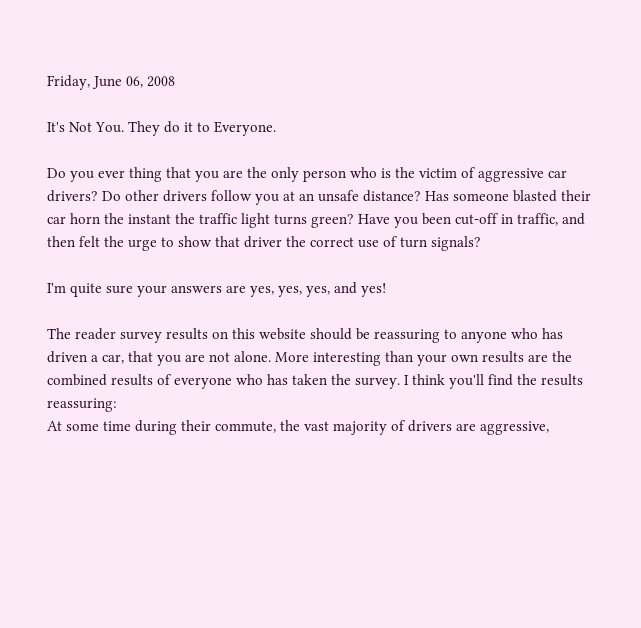Friday, June 06, 2008

It's Not You. They do it to Everyone.

Do you ever thing that you are the only person who is the victim of aggressive car drivers? Do other drivers follow you at an unsafe distance? Has someone blasted their car horn the instant the traffic light turns green? Have you been cut-off in traffic, and then felt the urge to show that driver the correct use of turn signals?

I'm quite sure your answers are yes, yes, yes, and yes!

The reader survey results on this website should be reassuring to anyone who has driven a car, that you are not alone. More interesting than your own results are the combined results of everyone who has taken the survey. I think you'll find the results reassuring:
At some time during their commute, the vast majority of drivers are aggressive,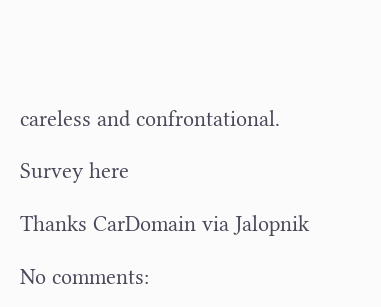careless and confrontational.

Survey here

Thanks CarDomain via Jalopnik

No comments: